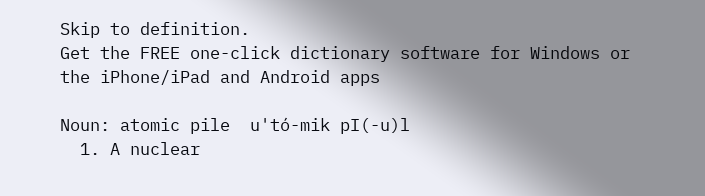Skip to definition.
Get the FREE one-click dictionary software for Windows or the iPhone/iPad and Android apps

Noun: atomic pile  u'tó-mik pI(-u)l
  1. A nuclear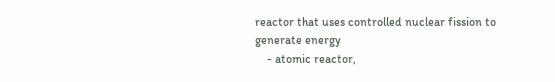reactor that uses controlled nuclear fission to generate energy
    - atomic reactor,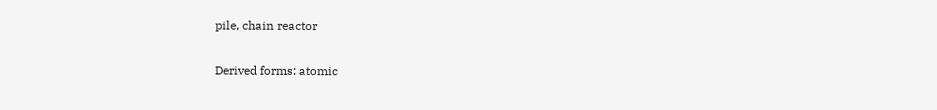pile, chain reactor

Derived forms: atomic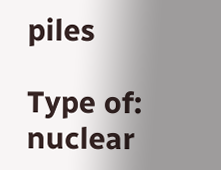piles

Type of: nuclear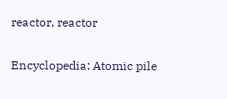reactor, reactor

Encyclopedia: Atomic pile